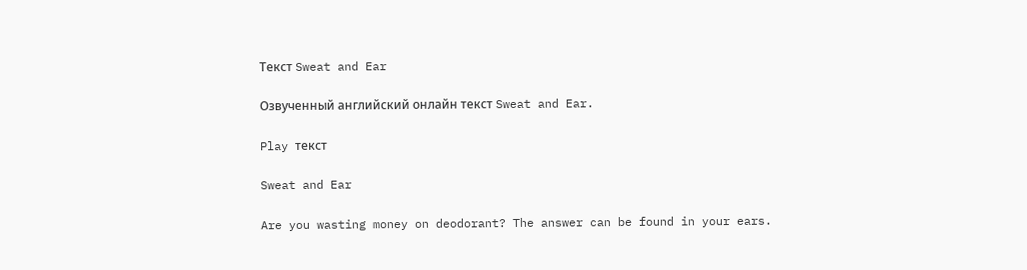Текст Sweat and Ear

Озвученный английский онлайн текст Sweat and Ear.

Play текст

Sweat and Ear

Are you wasting money on deodorant? The answer can be found in your ears.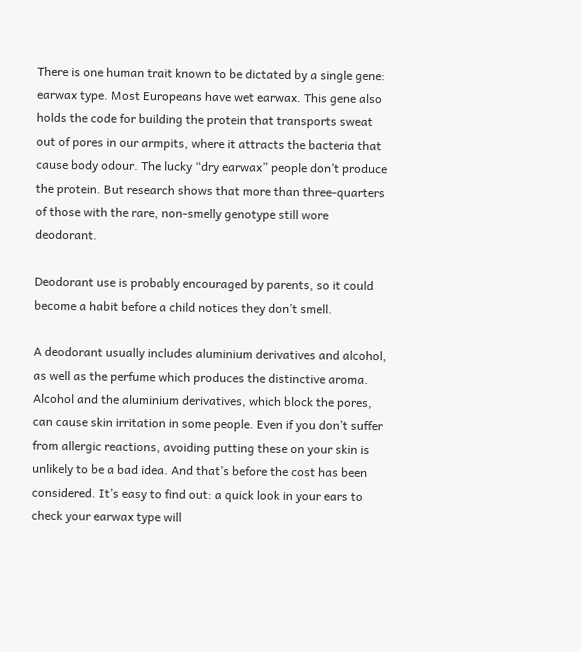There is one human trait known to be dictated by a single gene: earwax type. Most Europeans have wet earwax. This gene also holds the code for building the protein that transports sweat out of pores in our armpits, where it attracts the bacteria that cause body odour. The lucky “dry earwax” people don’t produce the protein. But research shows that more than three-quarters of those with the rare, non-smelly genotype still wore deodorant.

Deodorant use is probably encouraged by parents, so it could become a habit before a child notices they don’t smell.

A deodorant usually includes aluminium derivatives and alcohol, as well as the perfume which produces the distinctive aroma. Alcohol and the aluminium derivatives, which block the pores, can cause skin irritation in some people. Even if you don’t suffer from allergic reactions, avoiding putting these on your skin is unlikely to be a bad idea. And that’s before the cost has been considered. It’s easy to find out: a quick look in your ears to check your earwax type will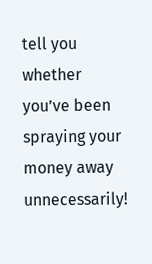tell you whether you’ve been spraying your money away unnecessarily!